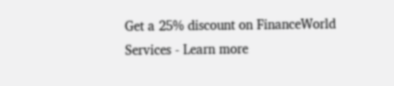Get a 25% discount on FinanceWorld Services - Learn more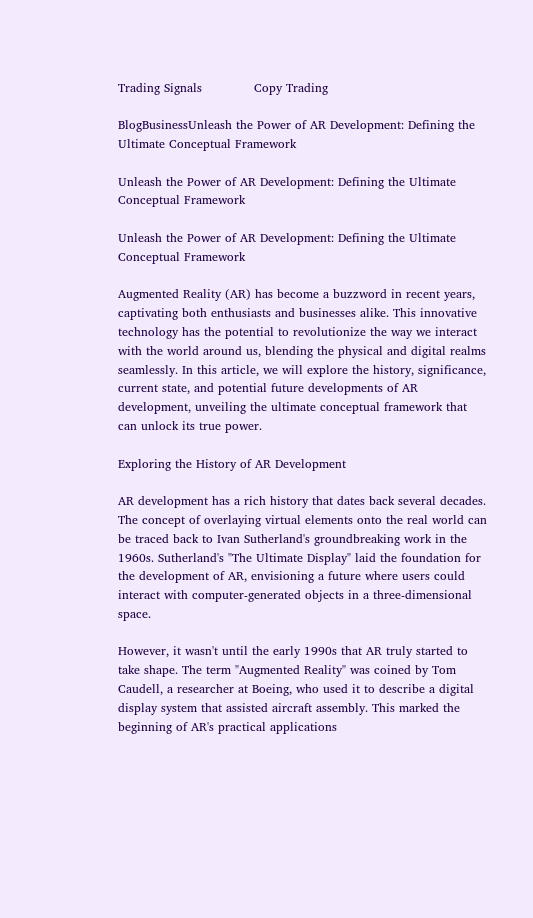Trading Signals             Copy Trading

BlogBusinessUnleash the Power of AR Development: Defining the Ultimate Conceptual Framework

Unleash the Power of AR Development: Defining the Ultimate Conceptual Framework

Unleash the Power of AR Development: Defining the Ultimate Conceptual Framework

Augmented Reality (AR) has become a buzzword in recent years, captivating both enthusiasts and businesses alike. This innovative technology has the potential to revolutionize the way we interact with the world around us, blending the physical and digital realms seamlessly. In this article, we will explore the history, significance, current state, and potential future developments of AR development, unveiling the ultimate conceptual framework that can unlock its true power.

Exploring the History of AR Development

AR development has a rich history that dates back several decades. The concept of overlaying virtual elements onto the real world can be traced back to Ivan Sutherland's groundbreaking work in the 1960s. Sutherland's "The Ultimate Display" laid the foundation for the development of AR, envisioning a future where users could interact with computer-generated objects in a three-dimensional space.

However, it wasn't until the early 1990s that AR truly started to take shape. The term "Augmented Reality" was coined by Tom Caudell, a researcher at Boeing, who used it to describe a digital display system that assisted aircraft assembly. This marked the beginning of AR's practical applications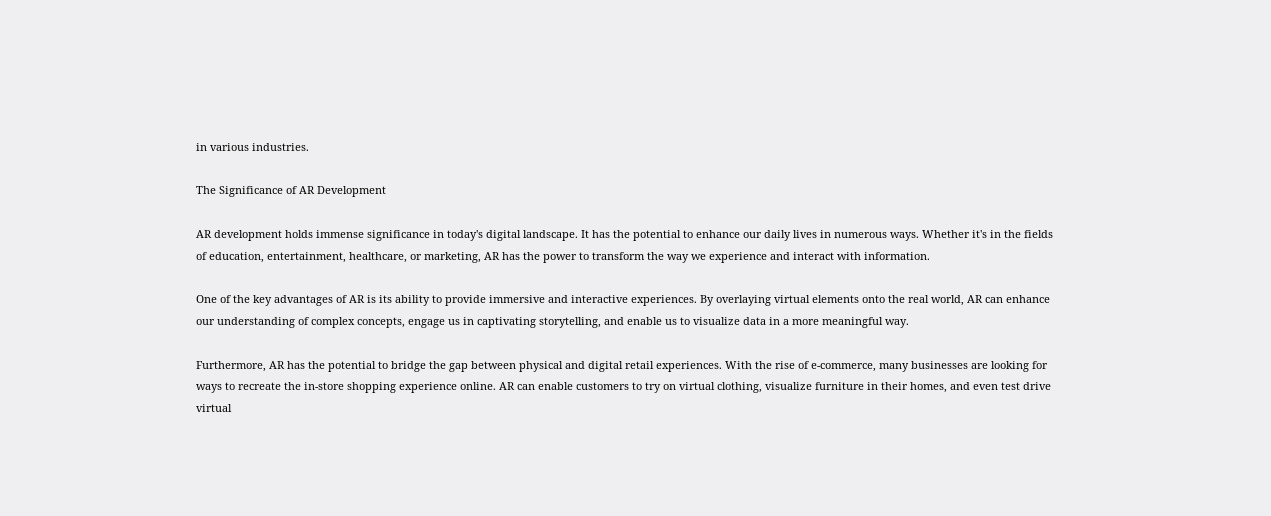in various industries.

The Significance of AR Development

AR development holds immense significance in today's digital landscape. It has the potential to enhance our daily lives in numerous ways. Whether it's in the fields of education, entertainment, healthcare, or marketing, AR has the power to transform the way we experience and interact with information.

One of the key advantages of AR is its ability to provide immersive and interactive experiences. By overlaying virtual elements onto the real world, AR can enhance our understanding of complex concepts, engage us in captivating storytelling, and enable us to visualize data in a more meaningful way.

Furthermore, AR has the potential to bridge the gap between physical and digital retail experiences. With the rise of e-commerce, many businesses are looking for ways to recreate the in-store shopping experience online. AR can enable customers to try on virtual clothing, visualize furniture in their homes, and even test drive virtual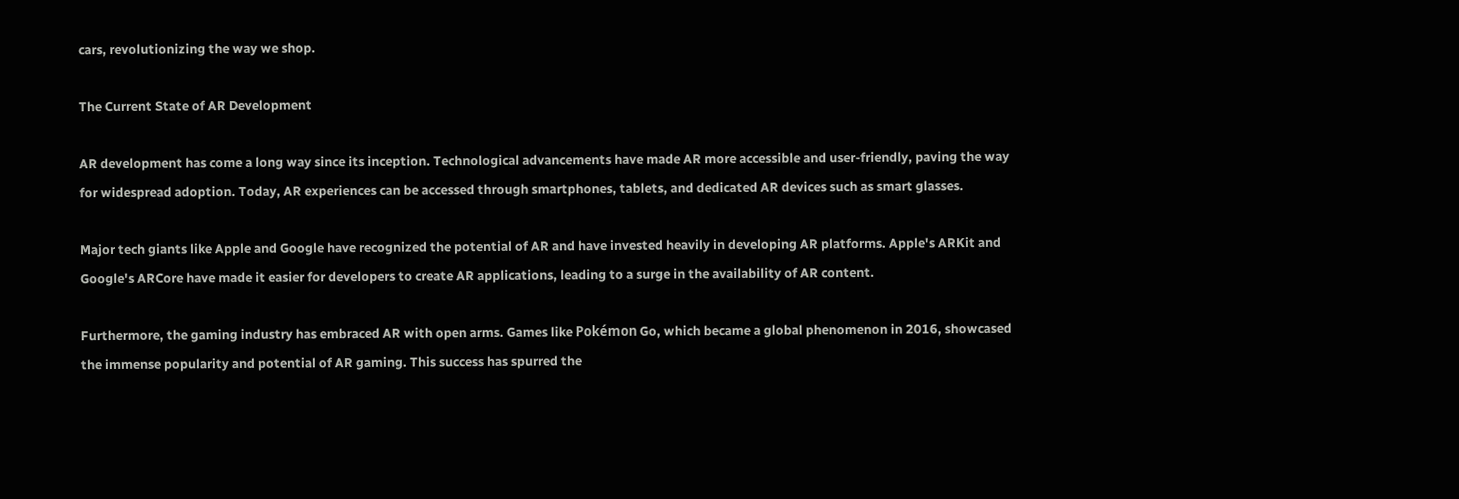cars, revolutionizing the way we shop.

The Current State of AR Development

AR development has come a long way since its inception. Technological advancements have made AR more accessible and user-friendly, paving the way for widespread adoption. Today, AR experiences can be accessed through smartphones, tablets, and dedicated AR devices such as smart glasses.

Major tech giants like Apple and Google have recognized the potential of AR and have invested heavily in developing AR platforms. Apple's ARKit and Google's ARCore have made it easier for developers to create AR applications, leading to a surge in the availability of AR content.

Furthermore, the gaming industry has embraced AR with open arms. Games like Pokémon Go, which became a global phenomenon in 2016, showcased the immense popularity and potential of AR gaming. This success has spurred the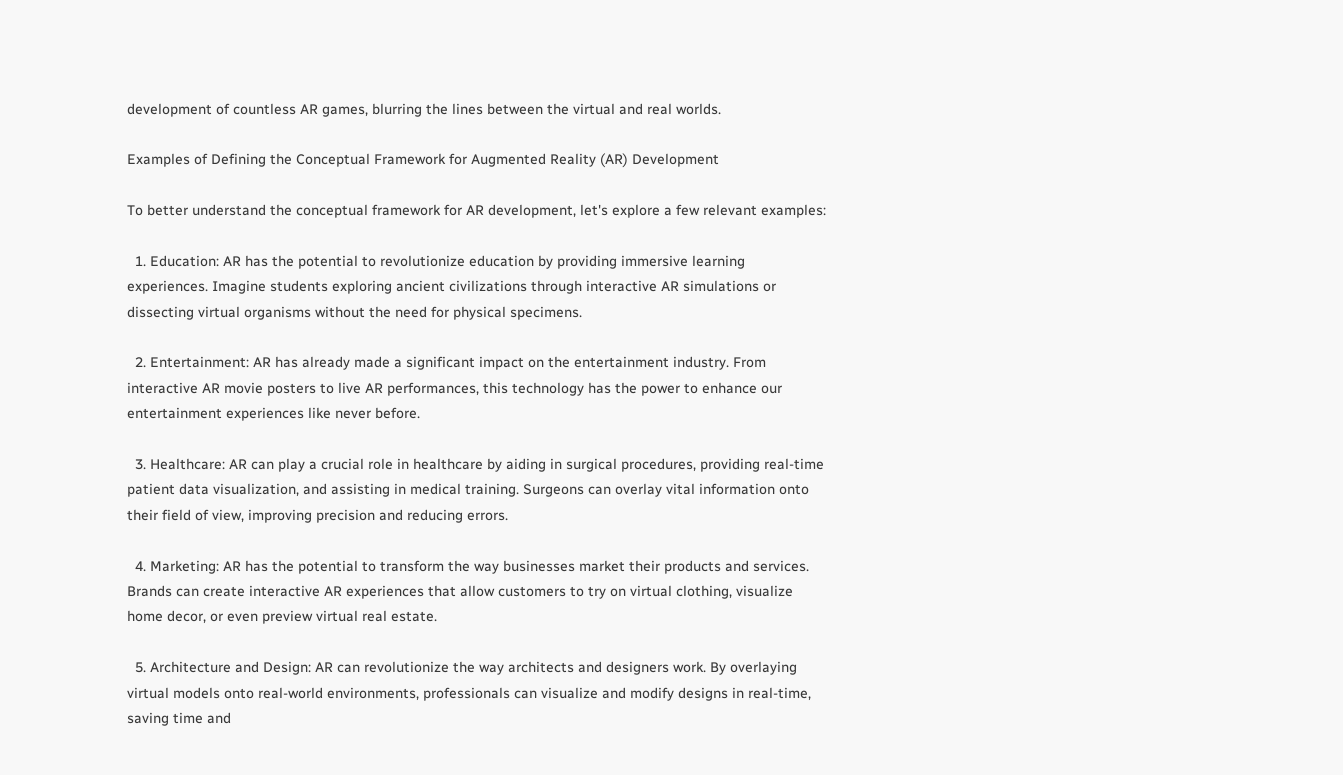development of countless AR games, blurring the lines between the virtual and real worlds.

Examples of Defining the Conceptual Framework for Augmented Reality (AR) Development

To better understand the conceptual framework for AR development, let's explore a few relevant examples:

  1. Education: AR has the potential to revolutionize education by providing immersive learning experiences. Imagine students exploring ancient civilizations through interactive AR simulations or dissecting virtual organisms without the need for physical specimens.

  2. Entertainment: AR has already made a significant impact on the entertainment industry. From interactive AR movie posters to live AR performances, this technology has the power to enhance our entertainment experiences like never before.

  3. Healthcare: AR can play a crucial role in healthcare by aiding in surgical procedures, providing real-time patient data visualization, and assisting in medical training. Surgeons can overlay vital information onto their field of view, improving precision and reducing errors.

  4. Marketing: AR has the potential to transform the way businesses market their products and services. Brands can create interactive AR experiences that allow customers to try on virtual clothing, visualize home decor, or even preview virtual real estate.

  5. Architecture and Design: AR can revolutionize the way architects and designers work. By overlaying virtual models onto real-world environments, professionals can visualize and modify designs in real-time, saving time and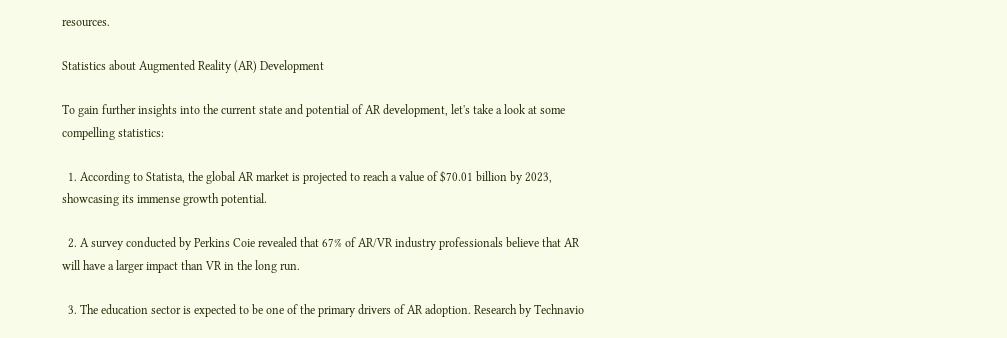resources.

Statistics about Augmented Reality (AR) Development

To gain further insights into the current state and potential of AR development, let's take a look at some compelling statistics:

  1. According to Statista, the global AR market is projected to reach a value of $70.01 billion by 2023, showcasing its immense growth potential.

  2. A survey conducted by Perkins Coie revealed that 67% of AR/VR industry professionals believe that AR will have a larger impact than VR in the long run.

  3. The education sector is expected to be one of the primary drivers of AR adoption. Research by Technavio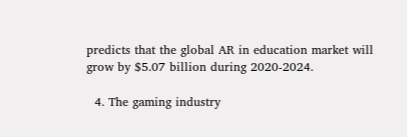predicts that the global AR in education market will grow by $5.07 billion during 2020-2024.

  4. The gaming industry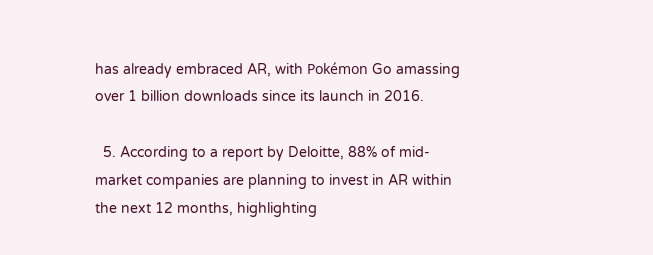has already embraced AR, with Pokémon Go amassing over 1 billion downloads since its launch in 2016.

  5. According to a report by Deloitte, 88% of mid-market companies are planning to invest in AR within the next 12 months, highlighting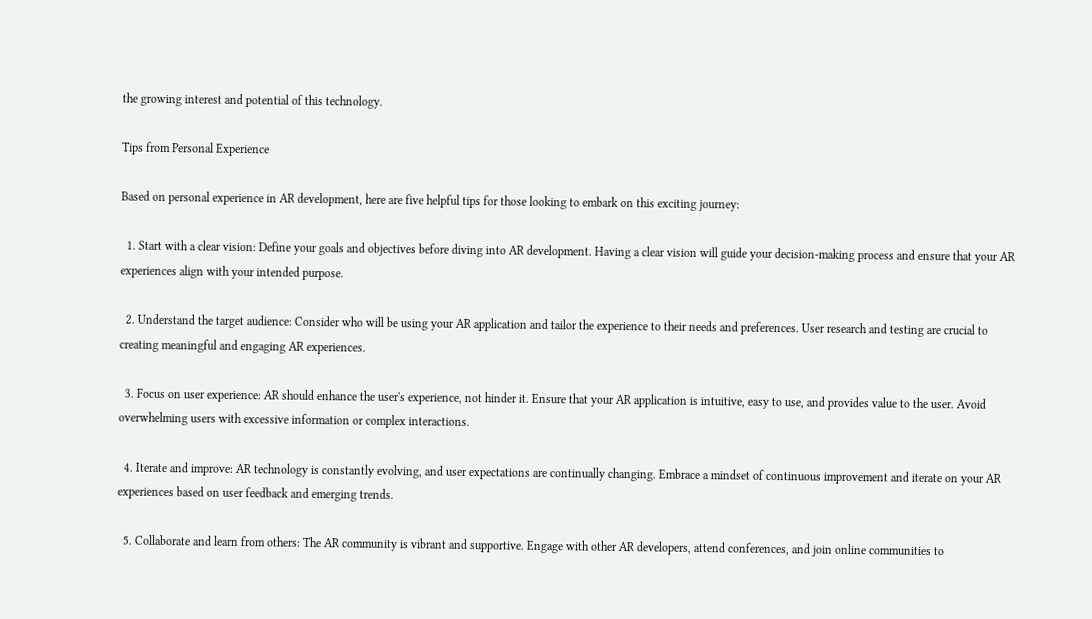the growing interest and potential of this technology.

Tips from Personal Experience

Based on personal experience in AR development, here are five helpful tips for those looking to embark on this exciting journey:

  1. Start with a clear vision: Define your goals and objectives before diving into AR development. Having a clear vision will guide your decision-making process and ensure that your AR experiences align with your intended purpose.

  2. Understand the target audience: Consider who will be using your AR application and tailor the experience to their needs and preferences. User research and testing are crucial to creating meaningful and engaging AR experiences.

  3. Focus on user experience: AR should enhance the user's experience, not hinder it. Ensure that your AR application is intuitive, easy to use, and provides value to the user. Avoid overwhelming users with excessive information or complex interactions.

  4. Iterate and improve: AR technology is constantly evolving, and user expectations are continually changing. Embrace a mindset of continuous improvement and iterate on your AR experiences based on user feedback and emerging trends.

  5. Collaborate and learn from others: The AR community is vibrant and supportive. Engage with other AR developers, attend conferences, and join online communities to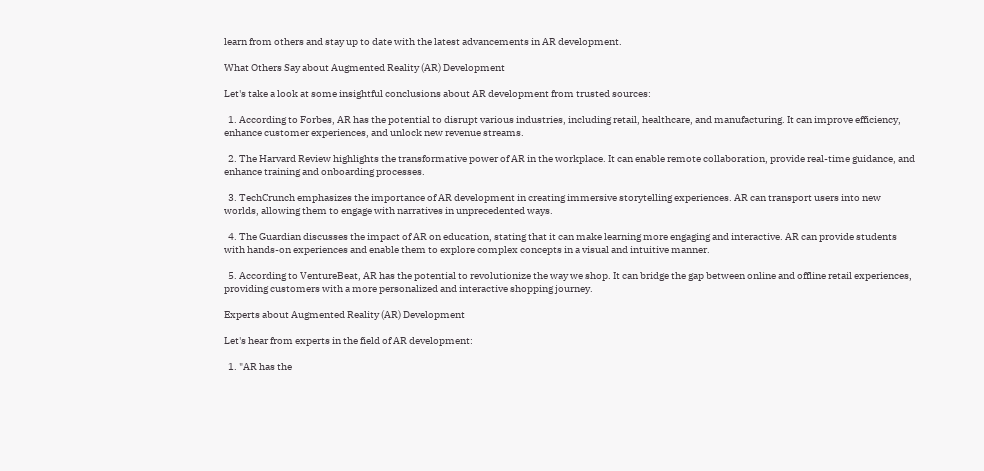learn from others and stay up to date with the latest advancements in AR development.

What Others Say about Augmented Reality (AR) Development

Let's take a look at some insightful conclusions about AR development from trusted sources:

  1. According to Forbes, AR has the potential to disrupt various industries, including retail, healthcare, and manufacturing. It can improve efficiency, enhance customer experiences, and unlock new revenue streams.

  2. The Harvard Review highlights the transformative power of AR in the workplace. It can enable remote collaboration, provide real-time guidance, and enhance training and onboarding processes.

  3. TechCrunch emphasizes the importance of AR development in creating immersive storytelling experiences. AR can transport users into new worlds, allowing them to engage with narratives in unprecedented ways.

  4. The Guardian discusses the impact of AR on education, stating that it can make learning more engaging and interactive. AR can provide students with hands-on experiences and enable them to explore complex concepts in a visual and intuitive manner.

  5. According to VentureBeat, AR has the potential to revolutionize the way we shop. It can bridge the gap between online and offline retail experiences, providing customers with a more personalized and interactive shopping journey.

Experts about Augmented Reality (AR) Development

Let's hear from experts in the field of AR development:

  1. "AR has the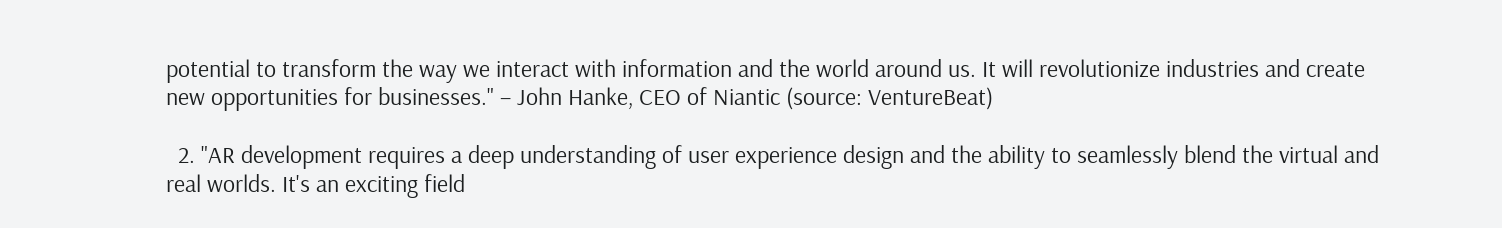potential to transform the way we interact with information and the world around us. It will revolutionize industries and create new opportunities for businesses." – John Hanke, CEO of Niantic (source: VentureBeat)

  2. "AR development requires a deep understanding of user experience design and the ability to seamlessly blend the virtual and real worlds. It's an exciting field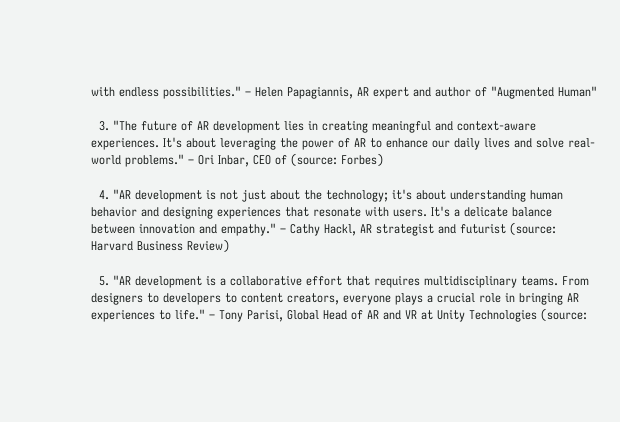with endless possibilities." – Helen Papagiannis, AR expert and author of "Augmented Human"

  3. "The future of AR development lies in creating meaningful and context-aware experiences. It's about leveraging the power of AR to enhance our daily lives and solve real-world problems." – Ori Inbar, CEO of (source: Forbes)

  4. "AR development is not just about the technology; it's about understanding human behavior and designing experiences that resonate with users. It's a delicate balance between innovation and empathy." – Cathy Hackl, AR strategist and futurist (source: Harvard Business Review)

  5. "AR development is a collaborative effort that requires multidisciplinary teams. From designers to developers to content creators, everyone plays a crucial role in bringing AR experiences to life." – Tony Parisi, Global Head of AR and VR at Unity Technologies (source: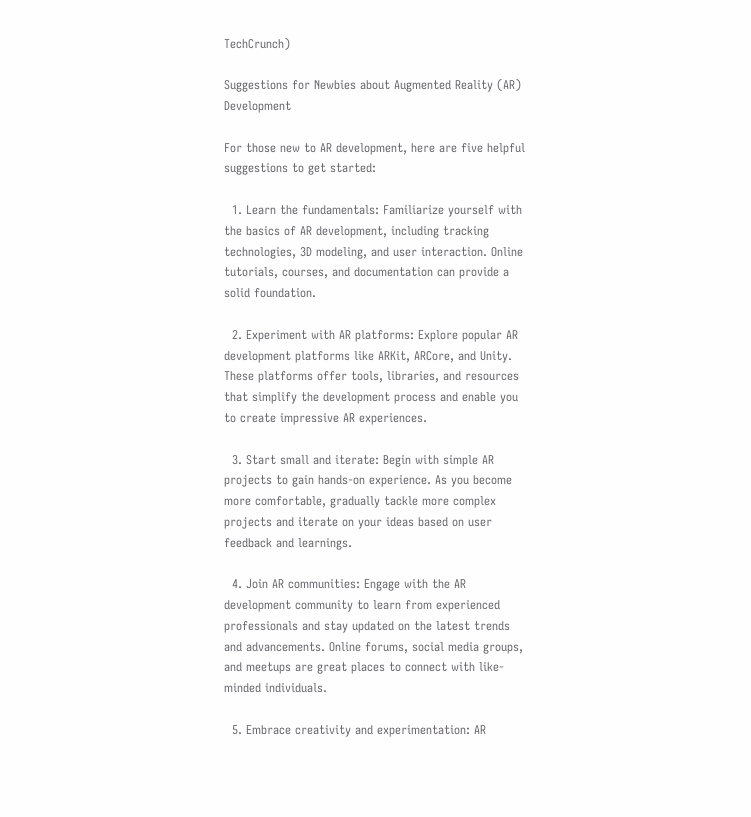TechCrunch)

Suggestions for Newbies about Augmented Reality (AR) Development

For those new to AR development, here are five helpful suggestions to get started:

  1. Learn the fundamentals: Familiarize yourself with the basics of AR development, including tracking technologies, 3D modeling, and user interaction. Online tutorials, courses, and documentation can provide a solid foundation.

  2. Experiment with AR platforms: Explore popular AR development platforms like ARKit, ARCore, and Unity. These platforms offer tools, libraries, and resources that simplify the development process and enable you to create impressive AR experiences.

  3. Start small and iterate: Begin with simple AR projects to gain hands-on experience. As you become more comfortable, gradually tackle more complex projects and iterate on your ideas based on user feedback and learnings.

  4. Join AR communities: Engage with the AR development community to learn from experienced professionals and stay updated on the latest trends and advancements. Online forums, social media groups, and meetups are great places to connect with like-minded individuals.

  5. Embrace creativity and experimentation: AR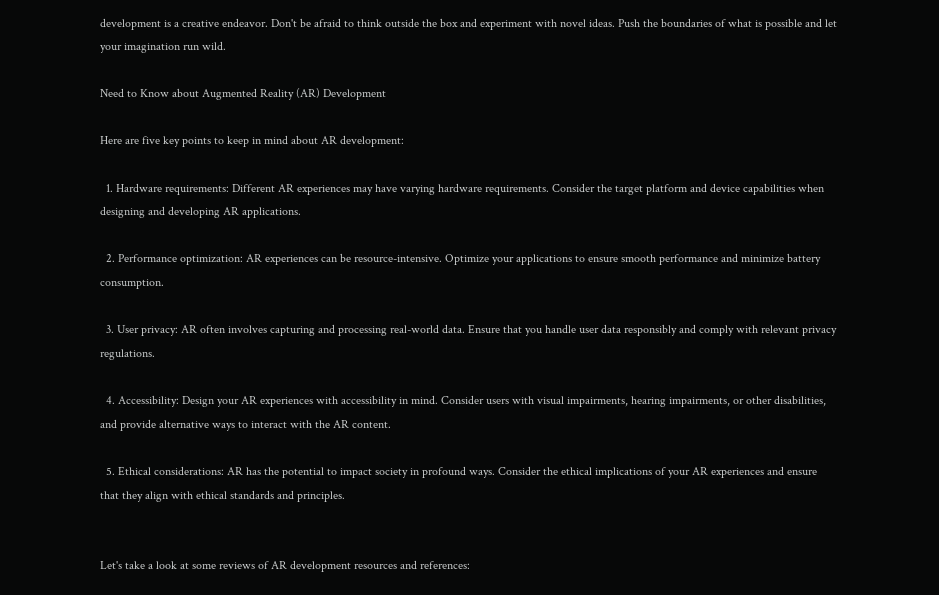development is a creative endeavor. Don't be afraid to think outside the box and experiment with novel ideas. Push the boundaries of what is possible and let your imagination run wild.

Need to Know about Augmented Reality (AR) Development

Here are five key points to keep in mind about AR development:

  1. Hardware requirements: Different AR experiences may have varying hardware requirements. Consider the target platform and device capabilities when designing and developing AR applications.

  2. Performance optimization: AR experiences can be resource-intensive. Optimize your applications to ensure smooth performance and minimize battery consumption.

  3. User privacy: AR often involves capturing and processing real-world data. Ensure that you handle user data responsibly and comply with relevant privacy regulations.

  4. Accessibility: Design your AR experiences with accessibility in mind. Consider users with visual impairments, hearing impairments, or other disabilities, and provide alternative ways to interact with the AR content.

  5. Ethical considerations: AR has the potential to impact society in profound ways. Consider the ethical implications of your AR experiences and ensure that they align with ethical standards and principles.


Let's take a look at some reviews of AR development resources and references: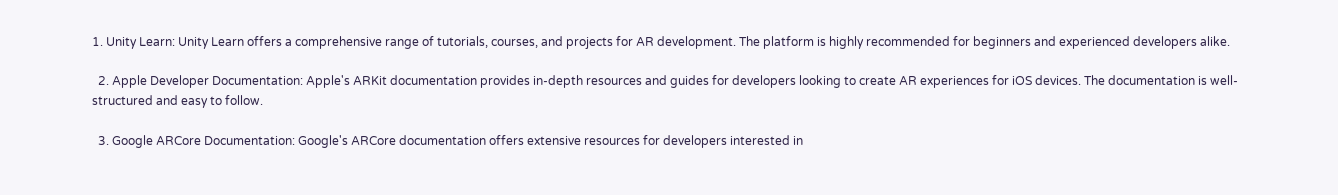1. Unity Learn: Unity Learn offers a comprehensive range of tutorials, courses, and projects for AR development. The platform is highly recommended for beginners and experienced developers alike.

  2. Apple Developer Documentation: Apple's ARKit documentation provides in-depth resources and guides for developers looking to create AR experiences for iOS devices. The documentation is well-structured and easy to follow.

  3. Google ARCore Documentation: Google's ARCore documentation offers extensive resources for developers interested in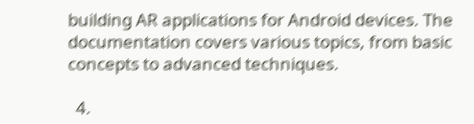building AR applications for Android devices. The documentation covers various topics, from basic concepts to advanced techniques.

  4.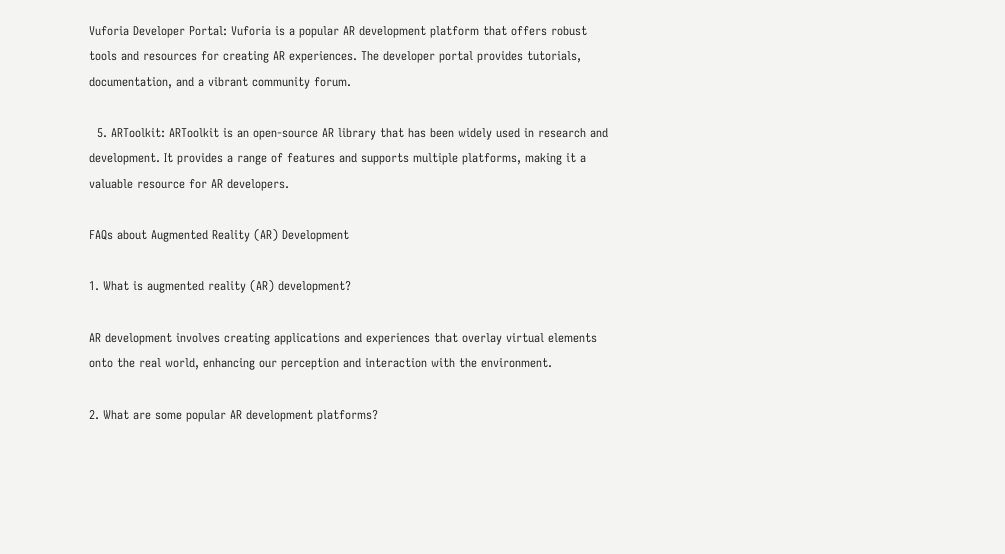Vuforia Developer Portal: Vuforia is a popular AR development platform that offers robust tools and resources for creating AR experiences. The developer portal provides tutorials, documentation, and a vibrant community forum.

  5. ARToolkit: ARToolkit is an open-source AR library that has been widely used in research and development. It provides a range of features and supports multiple platforms, making it a valuable resource for AR developers.

FAQs about Augmented Reality (AR) Development

1. What is augmented reality (AR) development?

AR development involves creating applications and experiences that overlay virtual elements onto the real world, enhancing our perception and interaction with the environment.

2. What are some popular AR development platforms?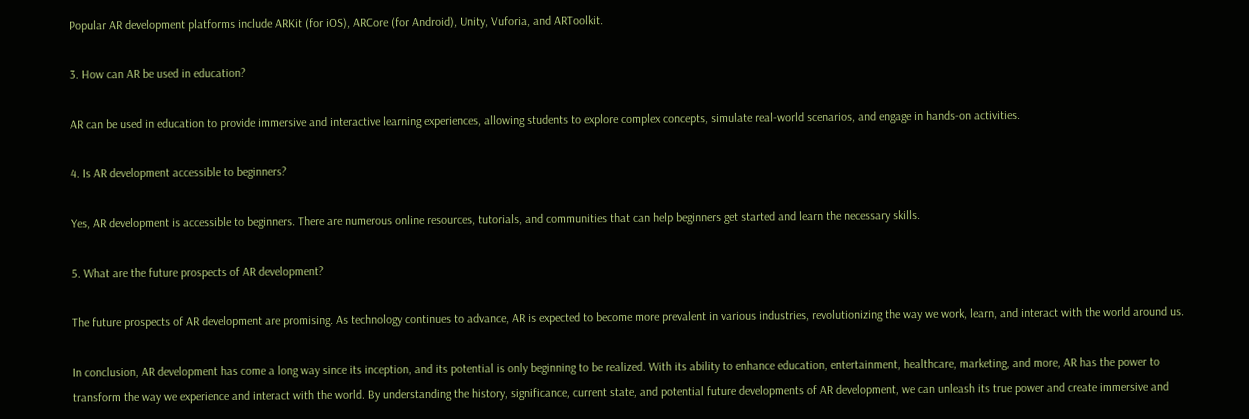Popular AR development platforms include ARKit (for iOS), ARCore (for Android), Unity, Vuforia, and ARToolkit.

3. How can AR be used in education?

AR can be used in education to provide immersive and interactive learning experiences, allowing students to explore complex concepts, simulate real-world scenarios, and engage in hands-on activities.

4. Is AR development accessible to beginners?

Yes, AR development is accessible to beginners. There are numerous online resources, tutorials, and communities that can help beginners get started and learn the necessary skills.

5. What are the future prospects of AR development?

The future prospects of AR development are promising. As technology continues to advance, AR is expected to become more prevalent in various industries, revolutionizing the way we work, learn, and interact with the world around us.

In conclusion, AR development has come a long way since its inception, and its potential is only beginning to be realized. With its ability to enhance education, entertainment, healthcare, marketing, and more, AR has the power to transform the way we experience and interact with the world. By understanding the history, significance, current state, and potential future developments of AR development, we can unleash its true power and create immersive and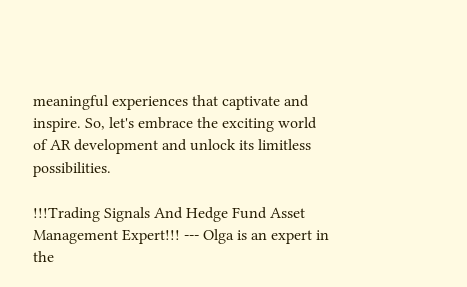meaningful experiences that captivate and inspire. So, let's embrace the exciting world of AR development and unlock its limitless possibilities.

!!!Trading Signals And Hedge Fund Asset Management Expert!!! --- Olga is an expert in the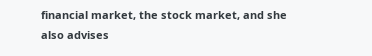financial market, the stock market, and she also advises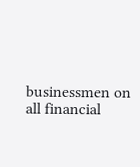businessmen on all financial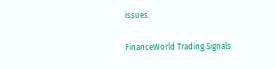issues.

FinanceWorld Trading Signals